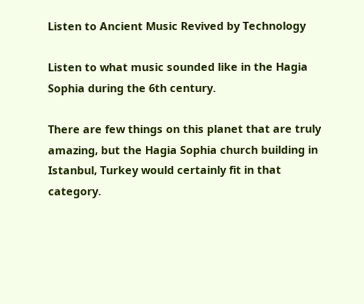Listen to Ancient Music Revived by Technology

Listen to what music sounded like in the Hagia Sophia during the 6th century.

There are few things on this planet that are truly amazing, but the Hagia Sophia church building in Istanbul, Turkey would certainly fit in that category.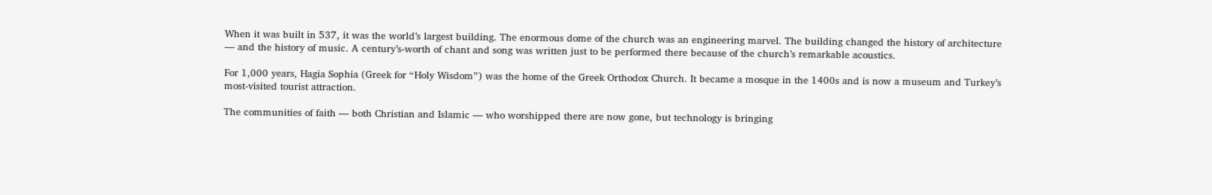When it was built in 537, it was the world’s largest building. The enormous dome of the church was an engineering marvel. The building changed the history of architecture — and the history of music. A century’s-worth of chant and song was written just to be performed there because of the church’s remarkable acoustics.

For 1,000 years, Hagia Sophia (Greek for “Holy Wisdom”) was the home of the Greek Orthodox Church. It became a mosque in the 1400s and is now a museum and Turkey’s most-visited tourist attraction.

The communities of faith — both Christian and Islamic — who worshipped there are now gone, but technology is bringing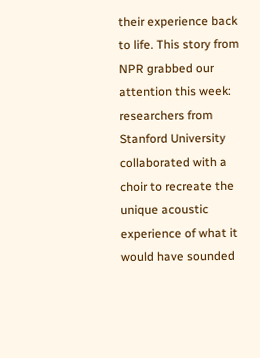their experience back to life. This story from NPR grabbed our attention this week: researchers from Stanford University collaborated with a choir to recreate the unique acoustic experience of what it would have sounded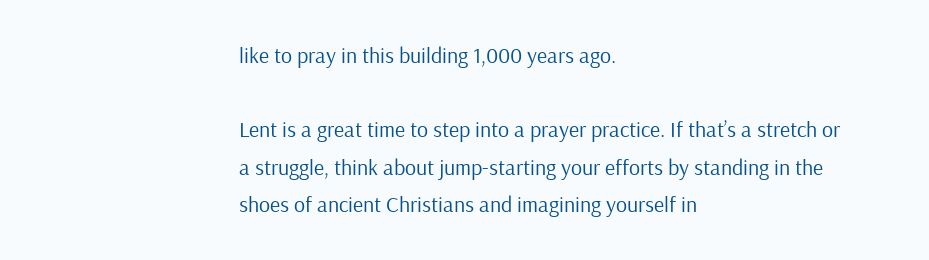like to pray in this building 1,000 years ago.

Lent is a great time to step into a prayer practice. If that’s a stretch or a struggle, think about jump-starting your efforts by standing in the shoes of ancient Christians and imagining yourself in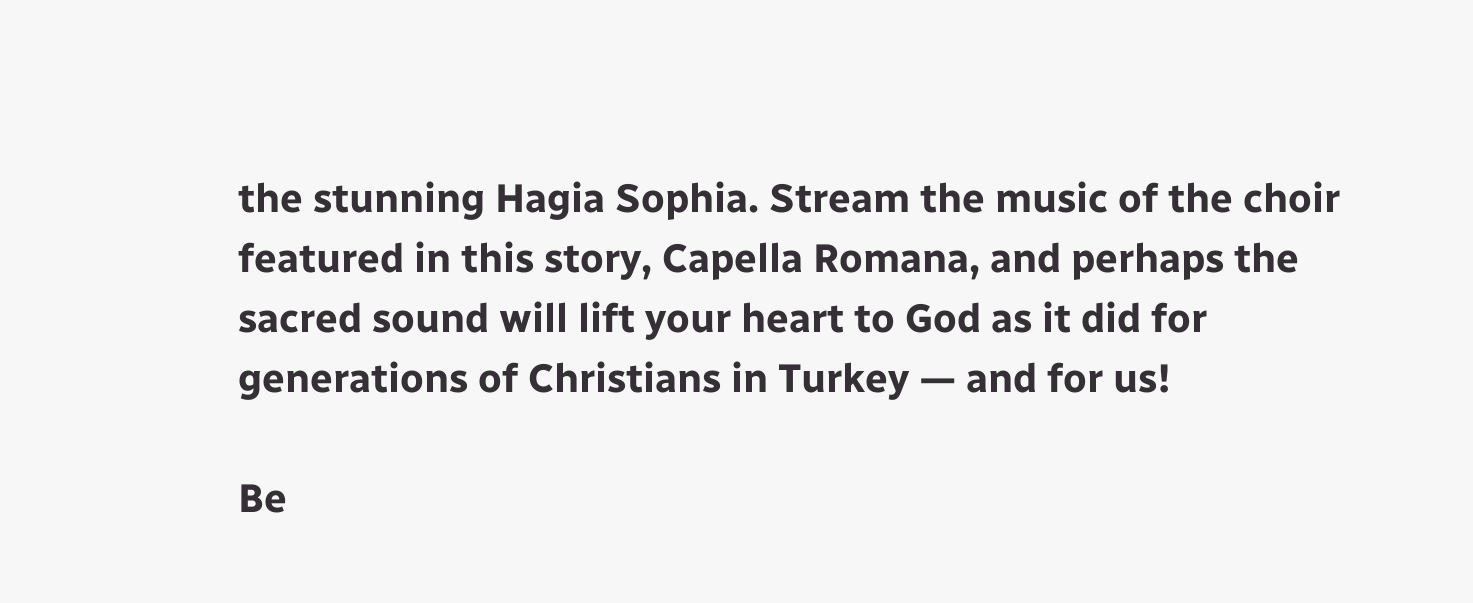the stunning Hagia Sophia. Stream the music of the choir featured in this story, Capella Romana, and perhaps the sacred sound will lift your heart to God as it did for generations of Christians in Turkey — and for us!

Be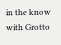in the know with Grotto